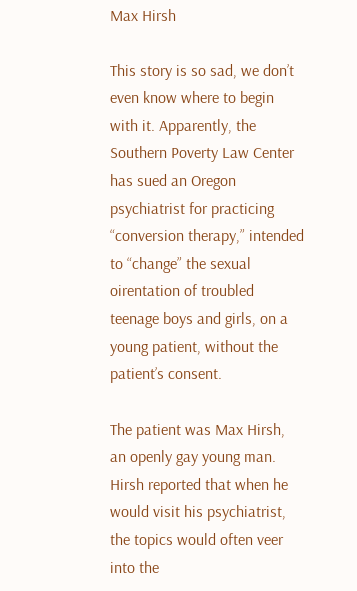Max Hirsh

This story is so sad, we don’t even know where to begin with it. Apparently, the Southern Poverty Law Center has sued an Oregon psychiatrist for practicing “conversion therapy,” intended to “change” the sexual oirentation of troubled teenage boys and girls, on a young patient, without the patient’s consent.

The patient was Max Hirsh, an openly gay young man.  Hirsh reported that when he would visit his psychiatrist, the topics would often veer into the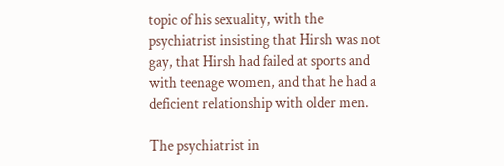topic of his sexuality, with the psychiatrist insisting that Hirsh was not gay, that Hirsh had failed at sports and with teenage women, and that he had a deficient relationship with older men.

The psychiatrist in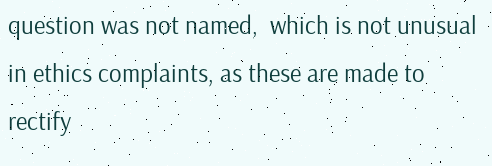question was not named,  which is not unusual in ethics complaints, as these are made to rectify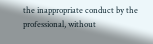the inappropriate conduct by the professional, without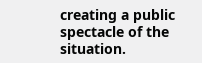creating a public spectacle of the situation.